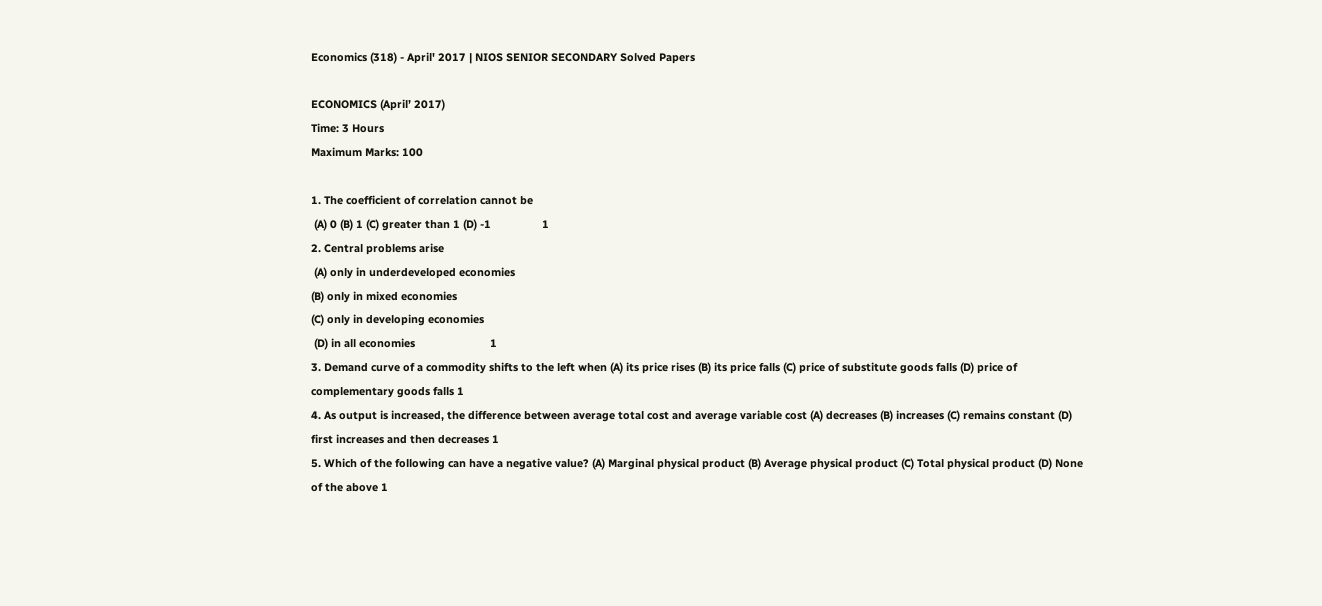Economics (318) - April' 2017 | NIOS SENIOR SECONDARY Solved Papers

ECONOMICS (April’ 2017)
Time: 3 Hours
Maximum Marks: 100

1. The coefficient of correlation cannot be
 (A) 0 (B) 1 (C) greater than 1 (D) -1                 1
2. Central problems arise
 (A) only in underdeveloped economies
(B) only in mixed economies
(C) only in developing economies
 (D) in all economies                         1
3. Demand curve of a commodity shifts to the left when (A) its price rises (B) its price falls (C) price of substitute goods falls (D) price of complementary goods falls 1
4. As output is increased, the difference between average total cost and average variable cost (A) decreases (B) increases (C) remains constant (D) first increases and then decreases 1
5. Which of the following can have a negative value? (A) Marginal physical product (B) Average physical product (C) Total physical product (D) None of the above 1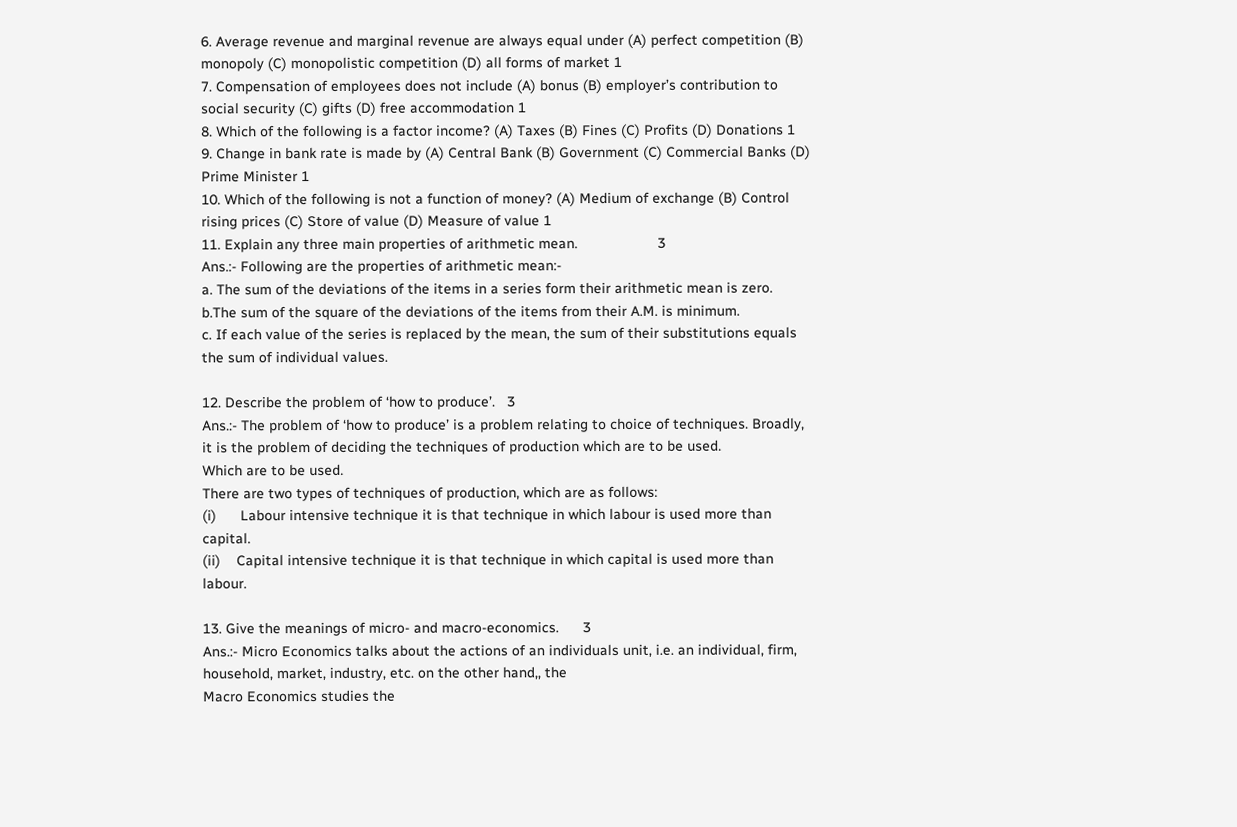6. Average revenue and marginal revenue are always equal under (A) perfect competition (B) monopoly (C) monopolistic competition (D) all forms of market 1
7. Compensation of employees does not include (A) bonus (B) employer’s contribution to social security (C) gifts (D) free accommodation 1
8. Which of the following is a factor income? (A) Taxes (B) Fines (C) Profits (D) Donations 1
9. Change in bank rate is made by (A) Central Bank (B) Government (C) Commercial Banks (D) Prime Minister 1
10. Which of the following is not a function of money? (A) Medium of exchange (B) Control rising prices (C) Store of value (D) Measure of value 1
11. Explain any three main properties of arithmetic mean.                    3
Ans.:- Following are the properties of arithmetic mean:-
a. The sum of the deviations of the items in a series form their arithmetic mean is zero.
b.The sum of the square of the deviations of the items from their A.M. is minimum.
c. If each value of the series is replaced by the mean, the sum of their substitutions equals the sum of individual values.

12. Describe the problem of ‘how to produce’.   3
Ans.:- The problem of ‘how to produce’ is a problem relating to choice of techniques. Broadly, it is the problem of deciding the techniques of production which are to be used.
Which are to be used.
There are two types of techniques of production, which are as follows:
(i)      Labour intensive technique it is that technique in which labour is used more than capital.
(ii)    Capital intensive technique it is that technique in which capital is used more than labour.

13. Give the meanings of micro- and macro-economics.      3
Ans.:- Micro Economics talks about the actions of an individuals unit, i.e. an individual, firm, household, market, industry, etc. on the other hand,, the
Macro Economics studies the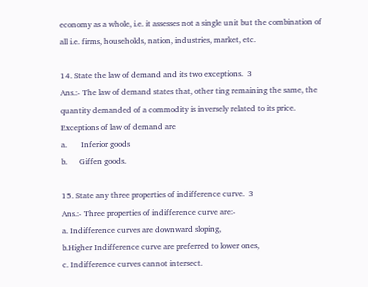economy as a whole, i.e. it assesses not a single unit but the combination of all i.e. firms, households, nation, industries, market, etc.

14. State the law of demand and its two exceptions.  3
Ans.:- The law of demand states that, other ting remaining the same, the quantity demanded of a commodity is inversely related to its price.
Exceptions of law of demand are
a.       Inferior goods
b.      Giffen goods.

15. State any three properties of indifference curve.  3
Ans.:- Three properties of indifference curve are:-
a. Indifference curves are downward sloping,
b.Higher Indifference curve are preferred to lower ones,
c. Indifference curves cannot intersect.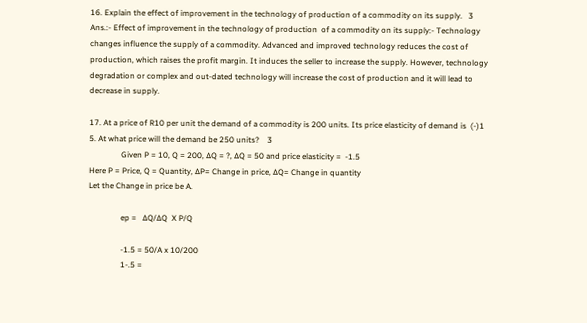16. Explain the effect of improvement in the technology of production of a commodity on its supply.   3
Ans.:- Effect of improvement in the technology of production  of a commodity on its supply:- Technology changes influence the supply of a commodity. Advanced and improved technology reduces the cost of production, which raises the profit margin. It induces the seller to increase the supply. However, technology degradation or complex and out-dated technology will increase the cost of production and it will lead to decrease in supply.

17. At a price of R10 per unit the demand of a commodity is 200 units. Its price elasticity of demand is  (-)1 5. At what price will the demand be 250 units?    3
                Given P = 10, Q = 200, ∆Q = ?, ∆Q = 50 and price elasticity =  -1.5
Here P = Price, Q = Quantity, ∆P= Change in price, ∆Q= Change in quantity
Let the Change in price be A.

                ep =   ∆Q/∆Q  X P/Q

                -1.5 = 50/A x 10/200
                1-.5 =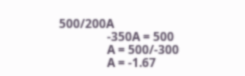500/200A
                -350A = 500
                A = 500/-300
                A = -1.67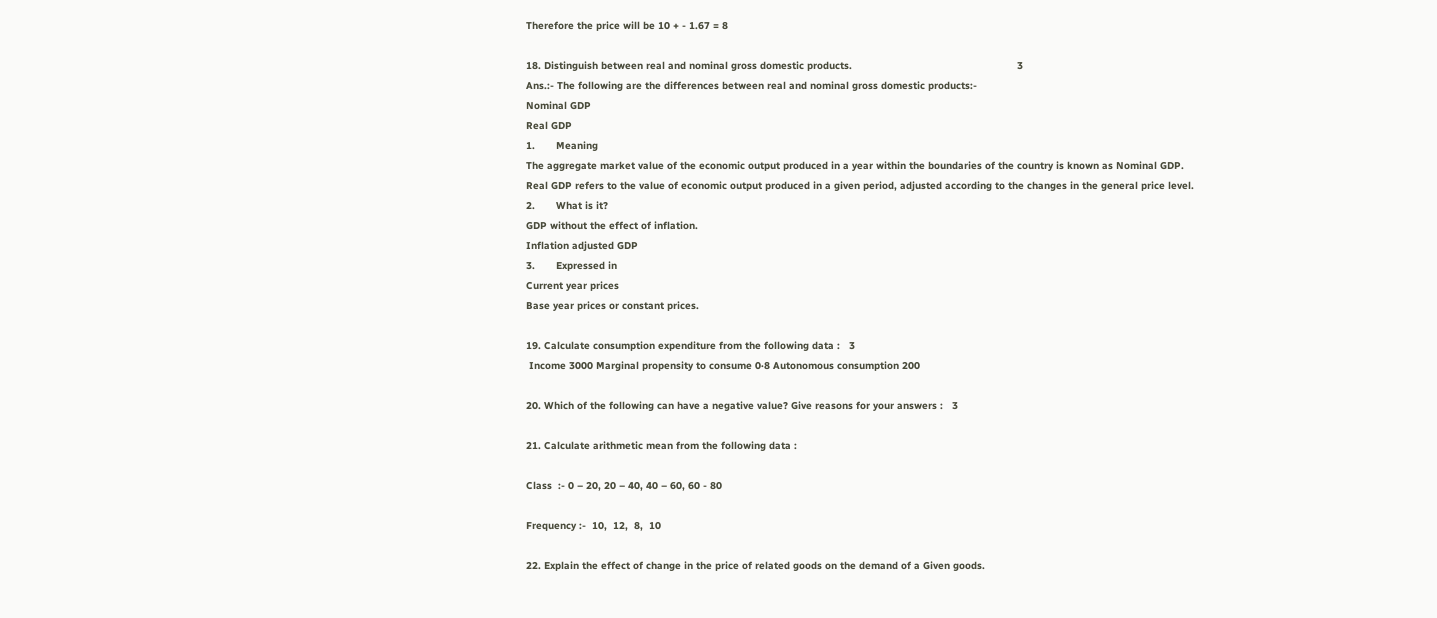Therefore the price will be 10 + - 1.67 = 8

18. Distinguish between real and nominal gross domestic products.                                                       3
Ans.:- The following are the differences between real and nominal gross domestic products:-
Nominal GDP
Real GDP
1.       Meaning
The aggregate market value of the economic output produced in a year within the boundaries of the country is known as Nominal GDP.
Real GDP refers to the value of economic output produced in a given period, adjusted according to the changes in the general price level.
2.       What is it?
GDP without the effect of inflation.
Inflation adjusted GDP
3.       Expressed in
Current year prices
Base year prices or constant prices.

19. Calculate consumption expenditure from the following data :   3
 Income 3000 Marginal propensity to consume 0·8 Autonomous consumption 200

20. Which of the following can have a negative value? Give reasons for your answers :   3

21. Calculate arithmetic mean from the following data :

Class  :- 0 – 20, 20 – 40, 40 – 60, 60 - 80

Frequency :-  10,  12,  8,  10

22. Explain the effect of change in the price of related goods on the demand of a Given goods.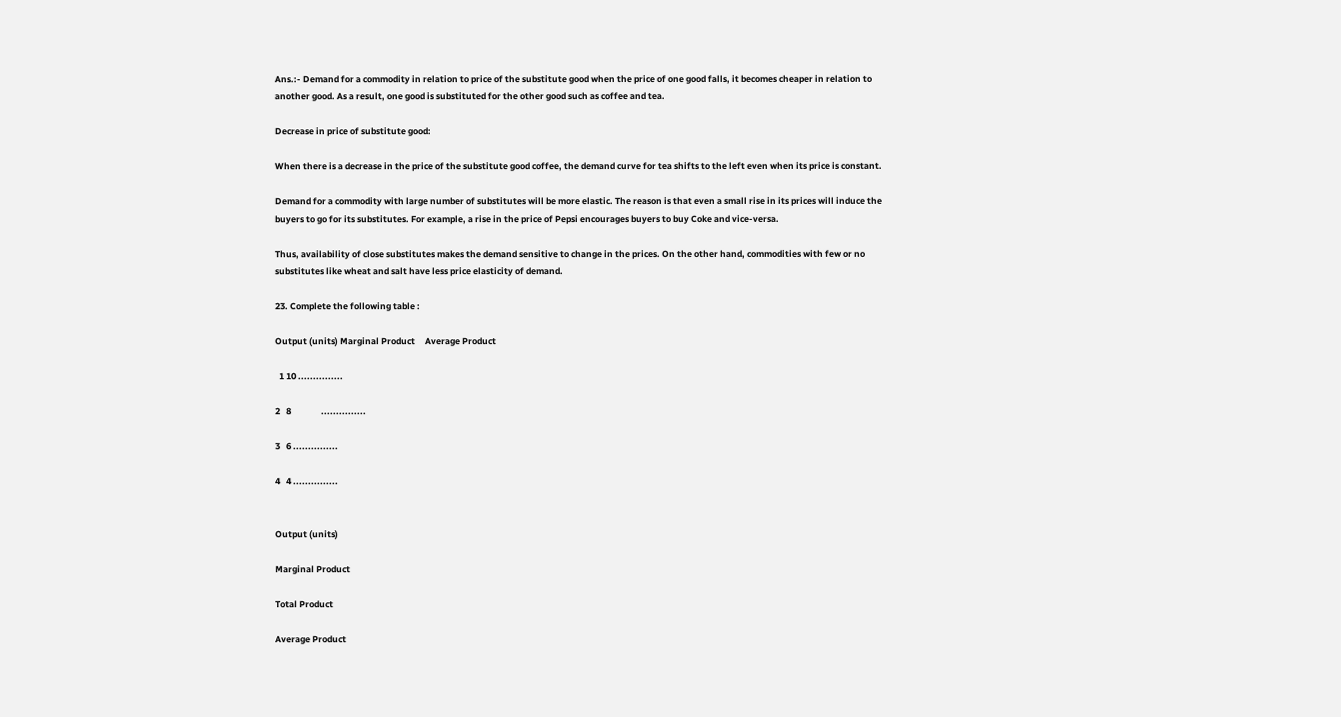Ans.:- Demand for a commodity in relation to price of the substitute good when the price of one good falls, it becomes cheaper in relation to another good. As a result, one good is substituted for the other good such as coffee and tea.

Decrease in price of substitute good:

When there is a decrease in the price of the substitute good coffee, the demand curve for tea shifts to the left even when its price is constant.

Demand for a commodity with large number of substitutes will be more elastic. The reason is that even a small rise in its prices will induce the buyers to go for its substitutes. For example, a rise in the price of Pepsi encourages buyers to buy Coke and vice-versa.

Thus, availability of close substitutes makes the demand sensitive to change in the prices. On the other hand, commodities with few or no substitutes like wheat and salt have less price elasticity of demand.

23. Complete the following table :

Output (units) Marginal Product     Average Product

  1 10 ...............

2   8               ...............

3   6 ...............

4   4 ...............


Output (units)

Marginal Product

Total Product

Average Product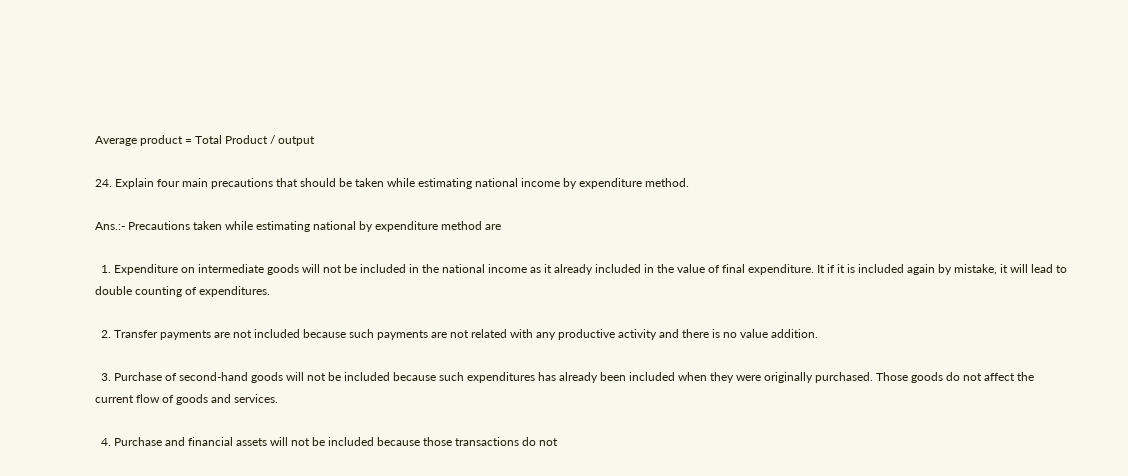Average product = Total Product / output

24. Explain four main precautions that should be taken while estimating national income by expenditure method.

Ans.:- Precautions taken while estimating national by expenditure method are

  1. Expenditure on intermediate goods will not be included in the national income as it already included in the value of final expenditure. It if it is included again by mistake, it will lead to double counting of expenditures.

  2. Transfer payments are not included because such payments are not related with any productive activity and there is no value addition.

  3. Purchase of second-hand goods will not be included because such expenditures has already been included when they were originally purchased. Those goods do not affect the current flow of goods and services.

  4. Purchase and financial assets will not be included because those transactions do not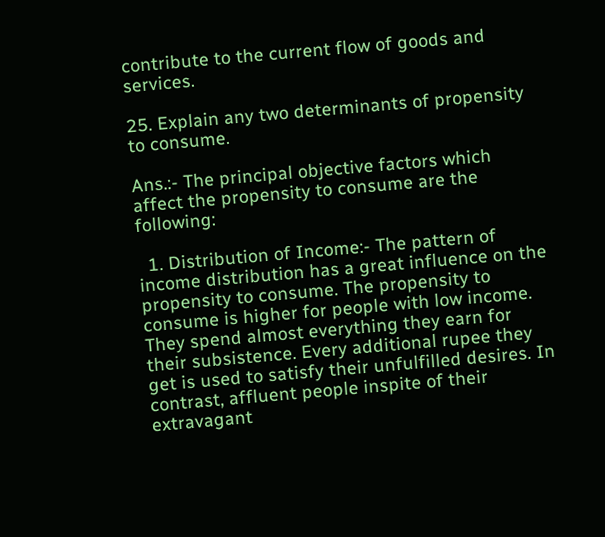contribute to the current flow of goods and services.

25. Explain any two determinants of propensity to consume.

Ans.:- The principal objective factors which affect the propensity to consume are the following:

  1. Distribution of Income:- The pattern of income distribution has a great influence on the propensity to consume. The propensity to consume is higher for people with low income. They spend almost everything they earn for their subsistence. Every additional rupee they get is used to satisfy their unfulfilled desires. In contrast, affluent people inspite of their extravagant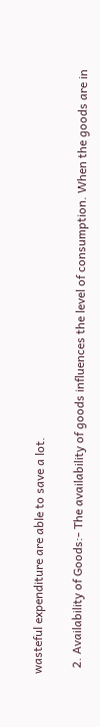wasteful expenditure are able to save a lot.

  2. Availability of Goods:- The availability of goods influences the level of consumption. When the goods are in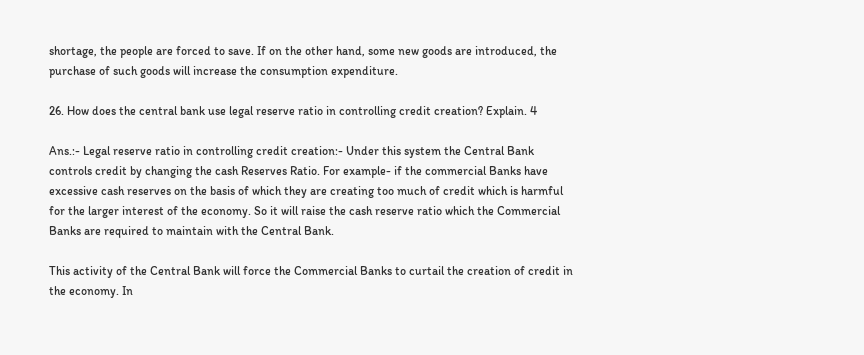shortage, the people are forced to save. If on the other hand, some new goods are introduced, the purchase of such goods will increase the consumption expenditure.

26. How does the central bank use legal reserve ratio in controlling credit creation? Explain. 4

Ans.:- Legal reserve ratio in controlling credit creation:- Under this system the Central Bank controls credit by changing the cash Reserves Ratio. For example- if the commercial Banks have excessive cash reserves on the basis of which they are creating too much of credit which is harmful for the larger interest of the economy. So it will raise the cash reserve ratio which the Commercial Banks are required to maintain with the Central Bank.

This activity of the Central Bank will force the Commercial Banks to curtail the creation of credit in the economy. In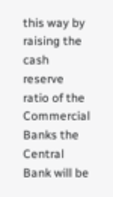this way by raising the cash reserve ratio of the Commercial Banks the Central Bank will be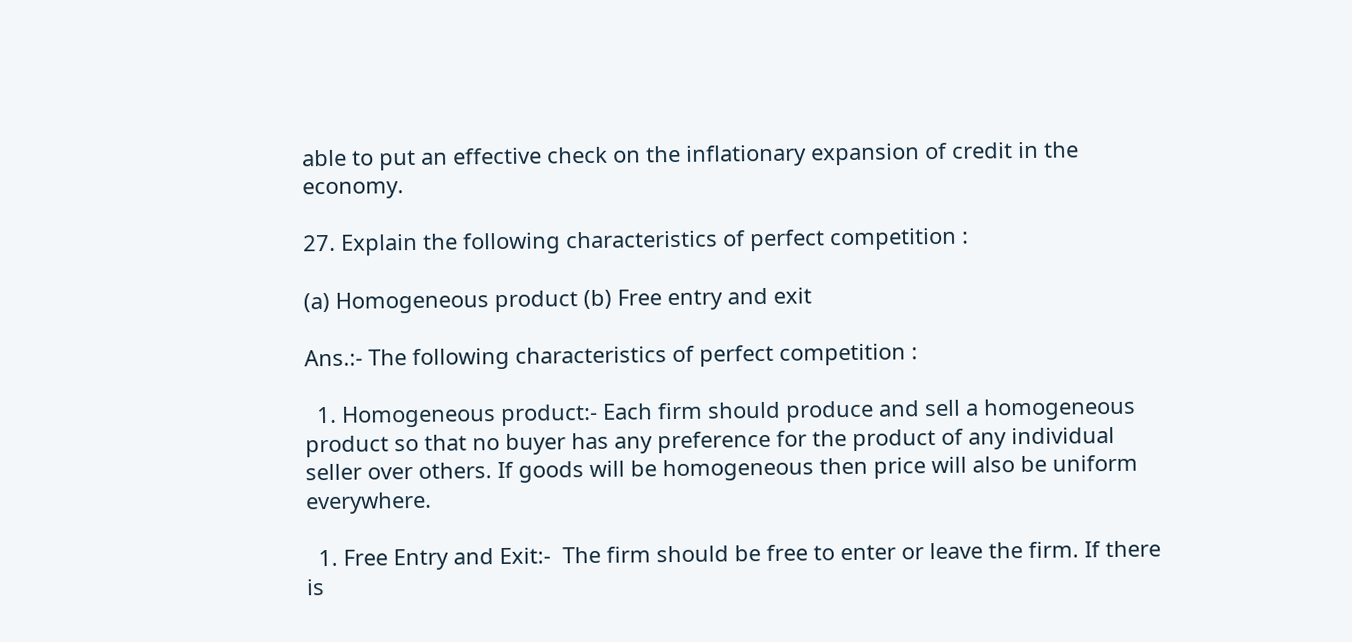able to put an effective check on the inflationary expansion of credit in the economy.

27. Explain the following characteristics of perfect competition :

(a) Homogeneous product (b) Free entry and exit

Ans.:- The following characteristics of perfect competition :

  1. Homogeneous product:- Each firm should produce and sell a homogeneous product so that no buyer has any preference for the product of any individual seller over others. If goods will be homogeneous then price will also be uniform everywhere.

  1. Free Entry and Exit:-  The firm should be free to enter or leave the firm. If there is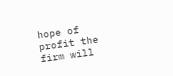hope of profit the firm will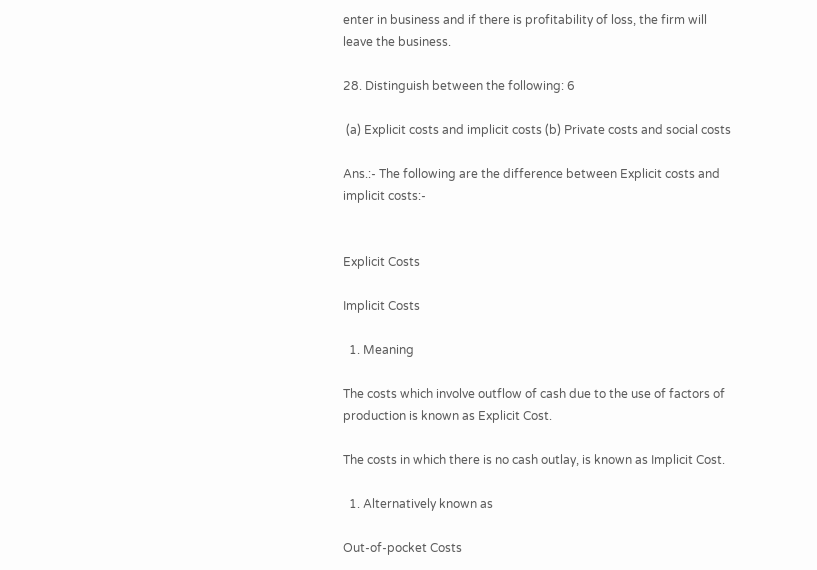enter in business and if there is profitability of loss, the firm will leave the business.

28. Distinguish between the following: 6

 (a) Explicit costs and implicit costs (b) Private costs and social costs

Ans.:- The following are the difference between Explicit costs and  implicit costs:-


Explicit Costs

Implicit Costs

  1. Meaning

The costs which involve outflow of cash due to the use of factors of production is known as Explicit Cost.

The costs in which there is no cash outlay, is known as Implicit Cost.

  1. Alternatively known as

Out-of-pocket Costs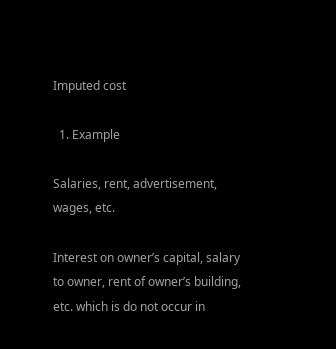Imputed cost

  1. Example

Salaries, rent, advertisement, wages, etc.

Interest on owner’s capital, salary to owner, rent of owner’s building, etc. which is do not occur in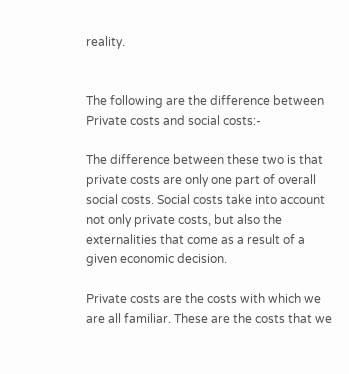reality.


The following are the difference between Private costs and social costs:-

The difference between these two is that private costs are only one part of overall social costs. Social costs take into account not only private costs, but also the externalities that come as a result of a given economic decision.

Private costs are the costs with which we are all familiar. These are the costs that we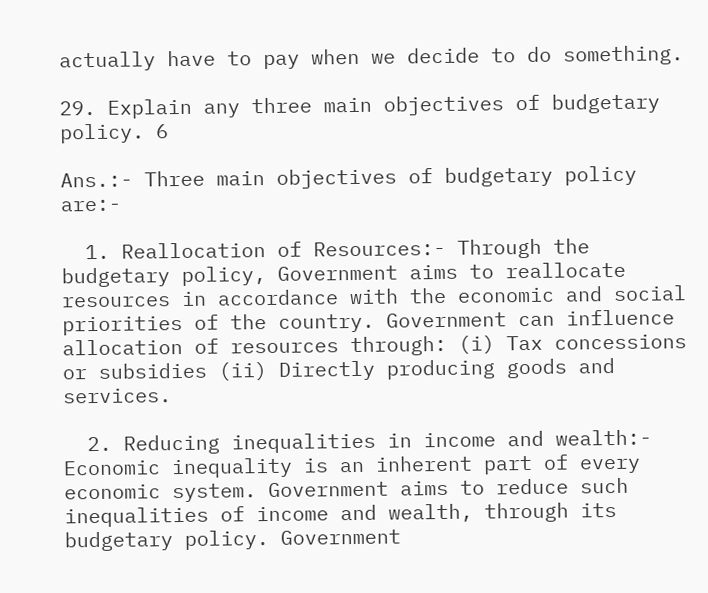actually have to pay when we decide to do something.

29. Explain any three main objectives of budgetary policy. 6

Ans.:- Three main objectives of budgetary policy are:-

  1. Reallocation of Resources:- Through the budgetary policy, Government aims to reallocate resources in accordance with the economic and social priorities of the country. Government can influence allocation of resources through: (i) Tax concessions or subsidies (ii) Directly producing goods and services.

  2. Reducing inequalities in income and wealth:- Economic inequality is an inherent part of every economic system. Government aims to reduce such inequalities of income and wealth, through its budgetary policy. Government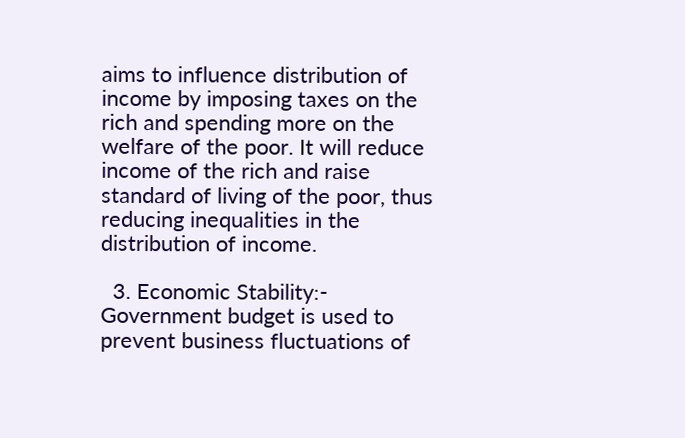aims to influence distribution of income by imposing taxes on the rich and spending more on the welfare of the poor. It will reduce income of the rich and raise standard of living of the poor, thus reducing inequalities in the distribution of income.

  3. Economic Stability:- Government budget is used to prevent business fluctuations of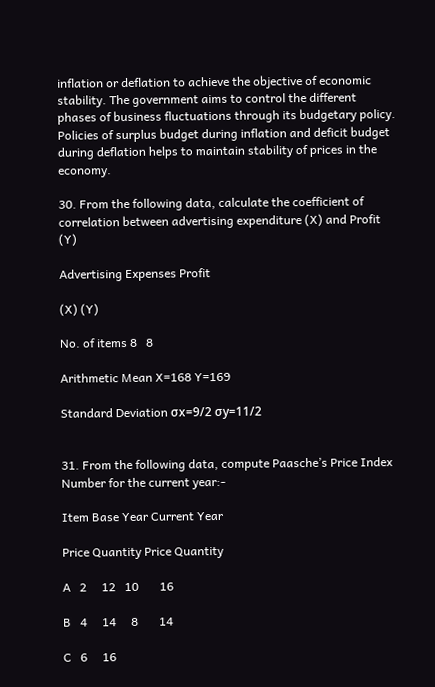inflation or deflation to achieve the objective of economic stability. The government aims to control the different phases of business fluctuations through its budgetary policy. Policies of surplus budget during inflation and deficit budget during deflation helps to maintain stability of prices in the economy.

30. From the following data, calculate the coefficient of correlation between advertising expenditure (X) and Profit (Y)

Advertising Expenses Profit

(X) (Y)

No. of items 8   8

Arithmetic Mean X=168 Y=169

Standard Deviation σx=9/2 σy=11/2


31. From the following data, compute Paasche’s Price Index Number for the current year:-

Item Base Year Current Year

Price Quantity Price Quantity

A   2     12   10       16

B   4     14     8       14

C   6     16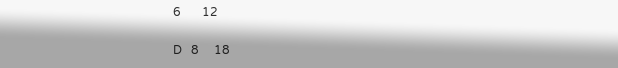6       12

D   8     18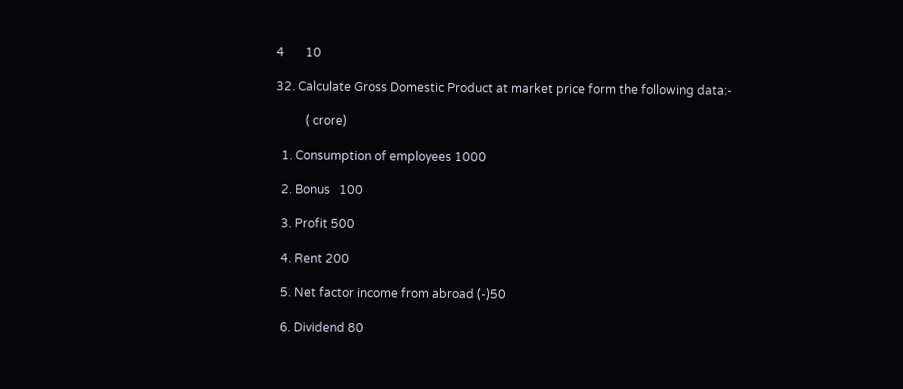4       10

32. Calculate Gross Domestic Product at market price form the following data:-

          ( crore)

  1. Consumption of employees 1000

  2. Bonus   100

  3. Profit 500

  4. Rent 200

  5. Net factor income from abroad (-)50

  6. Dividend 80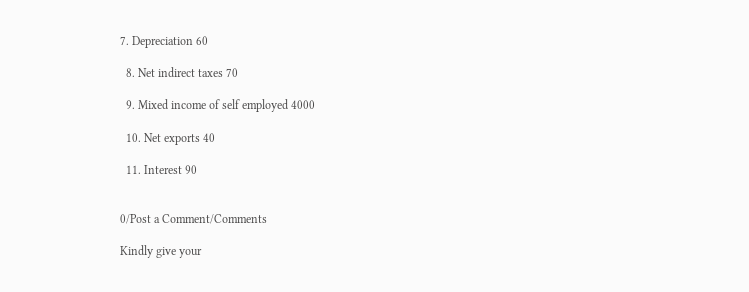7. Depreciation 60

  8. Net indirect taxes 70

  9. Mixed income of self employed 4000

  10. Net exports 40

  11. Interest 90


0/Post a Comment/Comments

Kindly give your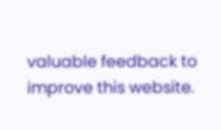valuable feedback to improve this website.